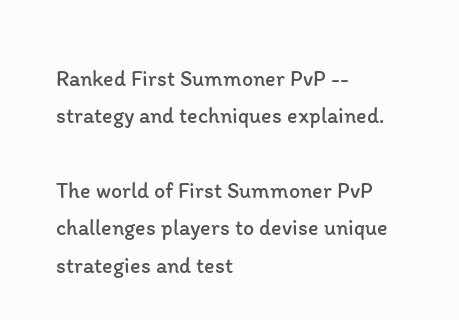Ranked First Summoner PvP -- strategy and techniques explained.

The world of First Summoner PvP challenges players to devise unique strategies and test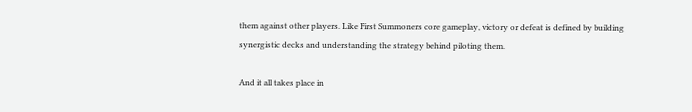them against other players. Like First Summoners core gameplay, victory or defeat is defined by building synergistic decks and understanding the strategy behind piloting them.

And it all takes place in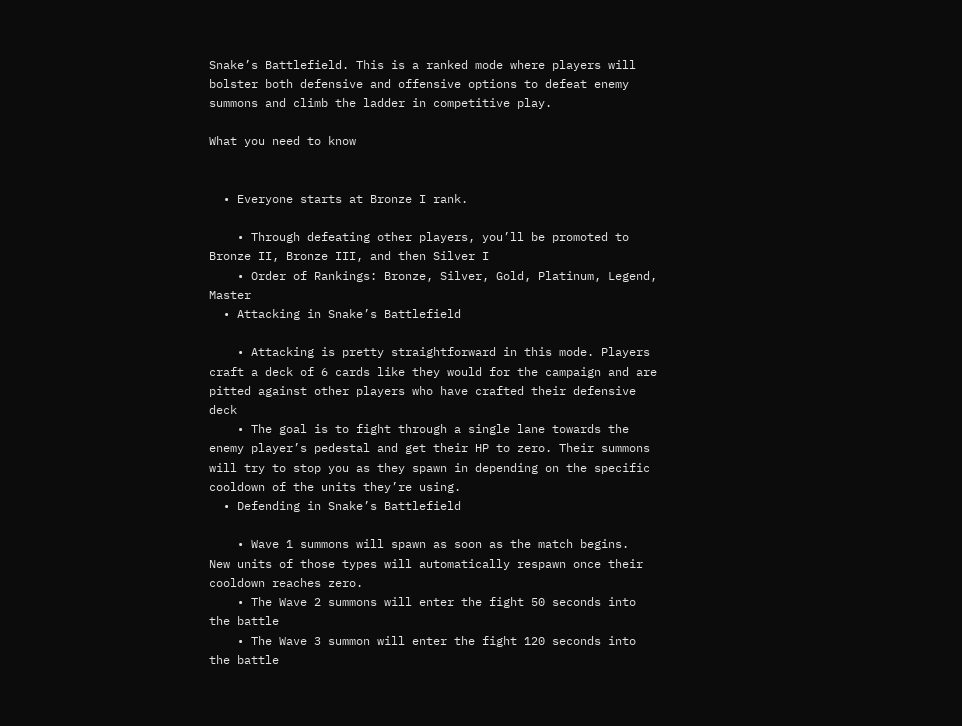Snake’s Battlefield. This is a ranked mode where players will bolster both defensive and offensive options to defeat enemy summons and climb the ladder in competitive play.

What you need to know


  • Everyone starts at Bronze I rank.

    • Through defeating other players, you’ll be promoted to Bronze II, Bronze III, and then Silver I
    • Order of Rankings: Bronze, Silver, Gold, Platinum, Legend, Master
  • Attacking in Snake’s Battlefield

    • Attacking is pretty straightforward in this mode. Players craft a deck of 6 cards like they would for the campaign and are pitted against other players who have crafted their defensive deck
    • The goal is to fight through a single lane towards the enemy player’s pedestal and get their HP to zero. Their summons will try to stop you as they spawn in depending on the specific cooldown of the units they’re using.
  • Defending in Snake’s Battlefield

    • Wave 1 summons will spawn as soon as the match begins.  New units of those types will automatically respawn once their cooldown reaches zero.
    • The Wave 2 summons will enter the fight 50 seconds into the battle
    • The Wave 3 summon will enter the fight 120 seconds into the battle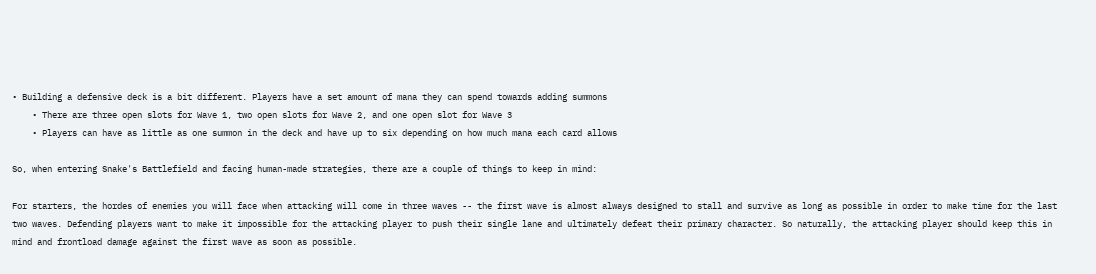• Building a defensive deck is a bit different. Players have a set amount of mana they can spend towards adding summons
    • There are three open slots for Wave 1, two open slots for Wave 2, and one open slot for Wave 3
    • Players can have as little as one summon in the deck and have up to six depending on how much mana each card allows

So, when entering Snake's Battlefield and facing human-made strategies, there are a couple of things to keep in mind:

For starters, the hordes of enemies you will face when attacking will come in three waves -- the first wave is almost always designed to stall and survive as long as possible in order to make time for the last two waves. Defending players want to make it impossible for the attacking player to push their single lane and ultimately defeat their primary character. So naturally, the attacking player should keep this in mind and frontload damage against the first wave as soon as possible.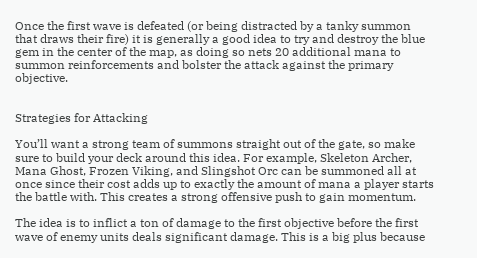Once the first wave is defeated (or being distracted by a tanky summon that draws their fire) it is generally a good idea to try and destroy the blue gem in the center of the map, as doing so nets 20 additional mana to summon reinforcements and bolster the attack against the primary objective.


Strategies for Attacking

You’ll want a strong team of summons straight out of the gate, so make sure to build your deck around this idea. For example, Skeleton Archer, Mana Ghost, Frozen Viking, and Slingshot Orc can be summoned all at once since their cost adds up to exactly the amount of mana a player starts the battle with. This creates a strong offensive push to gain momentum.

The idea is to inflict a ton of damage to the first objective before the first wave of enemy units deals significant damage. This is a big plus because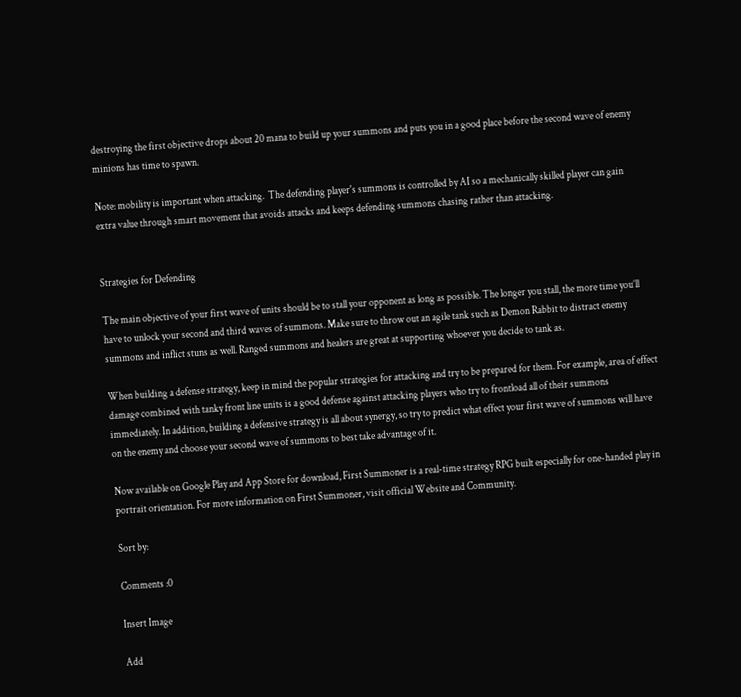destroying the first objective drops about 20 mana to build up your summons and puts you in a good place before the second wave of enemy minions has time to spawn.

Note: mobility is important when attacking.  The defending player's summons is controlled by AI so a mechanically skilled player can gain extra value through smart movement that avoids attacks and keeps defending summons chasing rather than attacking.


Strategies for Defending

The main objective of your first wave of units should be to stall your opponent as long as possible. The longer you stall, the more time you’ll have to unlock your second and third waves of summons. Make sure to throw out an agile tank such as Demon Rabbit to distract enemy summons and inflict stuns as well. Ranged summons and healers are great at supporting whoever you decide to tank as.

When building a defense strategy, keep in mind the popular strategies for attacking and try to be prepared for them. For example, area of effect damage combined with tanky front line units is a good defense against attacking players who try to frontload all of their summons immediately. In addition, building a defensive strategy is all about synergy, so try to predict what effect your first wave of summons will have on the enemy and choose your second wave of summons to best take advantage of it.

Now available on Google Play and App Store for download, First Summoner is a real-time strategy RPG built especially for one-handed play in portrait orientation. For more information on First Summoner, visit official Website and Community.

Sort by:

Comments :0

Insert Image

Add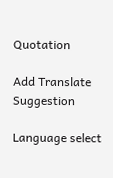Quotation

Add Translate Suggestion

Language select